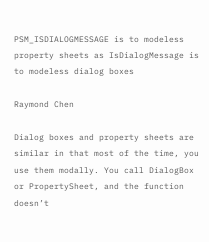PSM_ISDIALOGMESSAGE is to modeless property sheets as IsDialogMessage is to modeless dialog boxes

Raymond Chen

Dialog boxes and property sheets are similar in that most of the time, you use them modally. You call DialogBox or PropertySheet, and the function doesn’t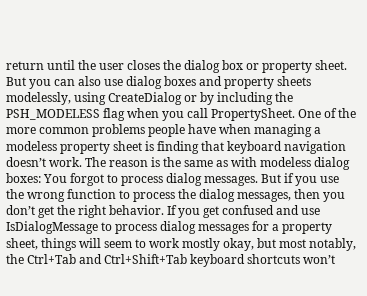return until the user closes the dialog box or property sheet. But you can also use dialog boxes and property sheets modelessly, using CreateDialog or by including the PSH_MODELESS flag when you call PropertySheet. One of the more common problems people have when managing a modeless property sheet is finding that keyboard navigation doesn’t work. The reason is the same as with modeless dialog boxes: You forgot to process dialog messages. But if you use the wrong function to process the dialog messages, then you don’t get the right behavior. If you get confused and use IsDialogMessage to process dialog messages for a property sheet, things will seem to work mostly okay, but most notably, the Ctrl+Tab and Ctrl+Shift+Tab keyboard shortcuts won’t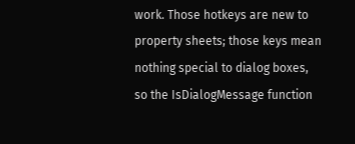work. Those hotkeys are new to property sheets; those keys mean nothing special to dialog boxes, so the IsDialogMessage function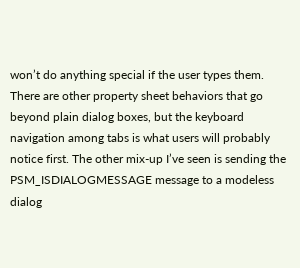won’t do anything special if the user types them. There are other property sheet behaviors that go beyond plain dialog boxes, but the keyboard navigation among tabs is what users will probably notice first. The other mix-up I’ve seen is sending the PSM_ISDIALOGMESSAGE message to a modeless dialog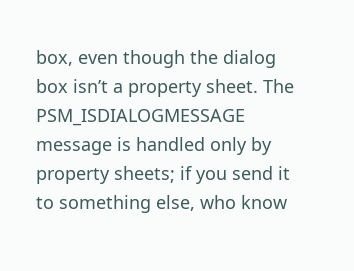box, even though the dialog box isn’t a property sheet. The PSM_ISDIALOGMESSAGE message is handled only by property sheets; if you send it to something else, who know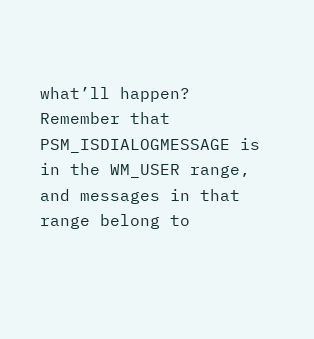what’ll happen? Remember that PSM_ISDIALOGMESSAGE is in the WM_USER range, and messages in that range belong to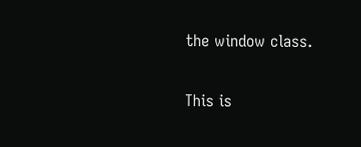the window class.

This is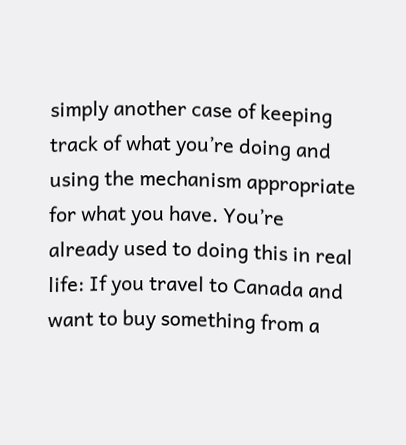simply another case of keeping track of what you’re doing and using the mechanism appropriate for what you have. You’re already used to doing this in real life: If you travel to Canada and want to buy something from a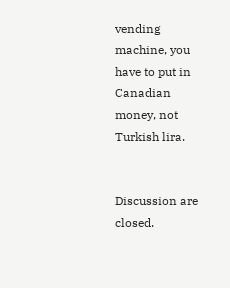vending machine, you have to put in Canadian money, not Turkish lira.


Discussion are closed.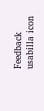Feedback usabilla icon